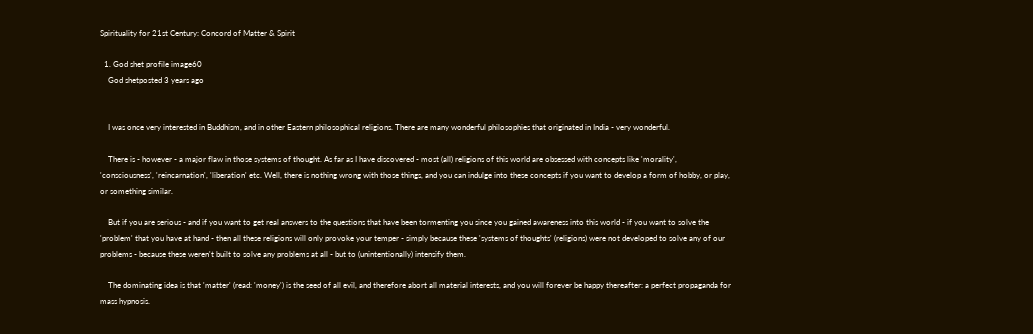Spirituality for 21st Century: Concord of Matter & Spirit

  1. God shet profile image60
    God shetposted 3 years ago


    I was once very interested in Buddhism, and in other Eastern philosophical religions. There are many wonderful philosophies that originated in India - very wonderful.

    There is - however - a major flaw in those systems of thought. As far as I have discovered - most (all) religions of this world are obsessed with concepts like 'morality', 'consciousness', 'reincarnation', 'liberation' etc. Well, there is nothing wrong with those things, and you can indulge into these concepts if you want to develop a form of hobby, or play, or something similar.

    But if you are serious - and if you want to get real answers to the questions that have been tormenting you since you gained awareness into this world - if you want to solve the 'problem' that you have at hand - then all these religions will only provoke your temper - simply because these 'systems of thoughts' (religions) were not developed to solve any of our problems - because these weren't built to solve any problems at all - but to (unintentionally) intensify them.

    The dominating idea is that 'matter' (read: 'money') is the seed of all evil, and therefore abort all material interests, and you will forever be happy thereafter: a perfect propaganda for mass hypnosis.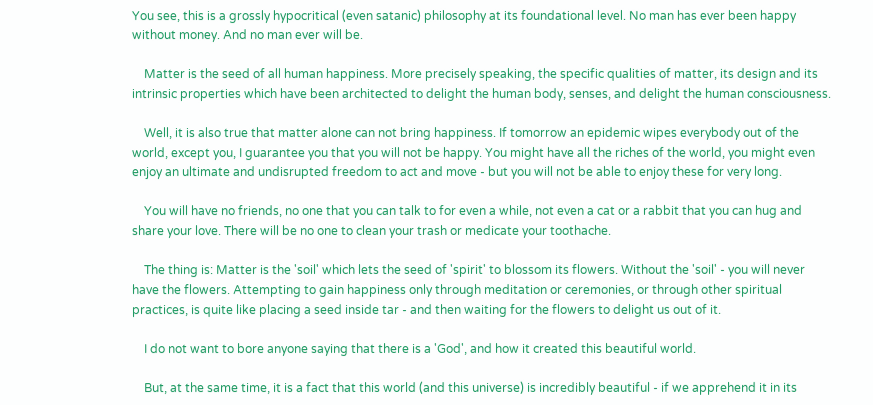You see, this is a grossly hypocritical (even satanic) philosophy at its foundational level. No man has ever been happy without money. And no man ever will be.

    Matter is the seed of all human happiness. More precisely speaking, the specific qualities of matter, its design and its intrinsic properties which have been architected to delight the human body, senses, and delight the human consciousness.

    Well, it is also true that matter alone can not bring happiness. If tomorrow an epidemic wipes everybody out of the world, except you, I guarantee you that you will not be happy. You might have all the riches of the world, you might even enjoy an ultimate and undisrupted freedom to act and move - but you will not be able to enjoy these for very long.

    You will have no friends, no one that you can talk to for even a while, not even a cat or a rabbit that you can hug and share your love. There will be no one to clean your trash or medicate your toothache.

    The thing is: Matter is the 'soil' which lets the seed of 'spirit' to blossom its flowers. Without the 'soil' - you will never have the flowers. Attempting to gain happiness only through meditation or ceremonies, or through other spiritual practices, is quite like placing a seed inside tar - and then waiting for the flowers to delight us out of it.

    I do not want to bore anyone saying that there is a 'God', and how it created this beautiful world.

    But, at the same time, it is a fact that this world (and this universe) is incredibly beautiful - if we apprehend it in its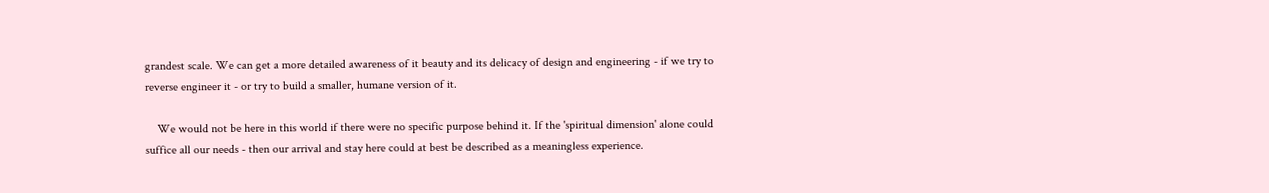grandest scale. We can get a more detailed awareness of it beauty and its delicacy of design and engineering - if we try to reverse engineer it - or try to build a smaller, humane version of it.

    We would not be here in this world if there were no specific purpose behind it. If the 'spiritual dimension' alone could suffice all our needs - then our arrival and stay here could at best be described as a meaningless experience.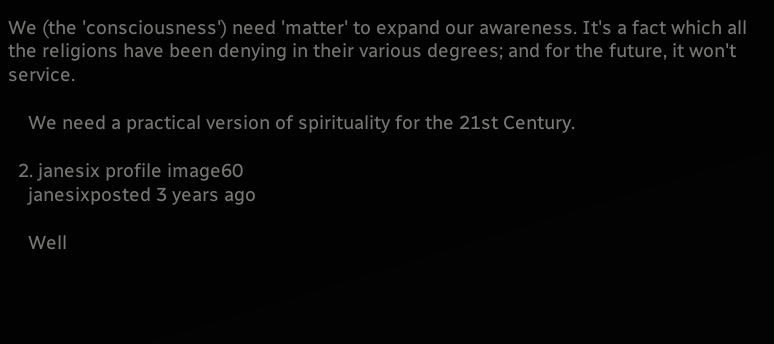We (the 'consciousness') need 'matter' to expand our awareness. It's a fact which all the religions have been denying in their various degrees; and for the future, it won't service.

    We need a practical version of spirituality for the 21st Century.

  2. janesix profile image60
    janesixposted 3 years ago

    Well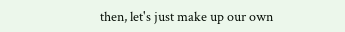then, let's just make up our own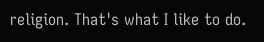religion. That's what I like to do.